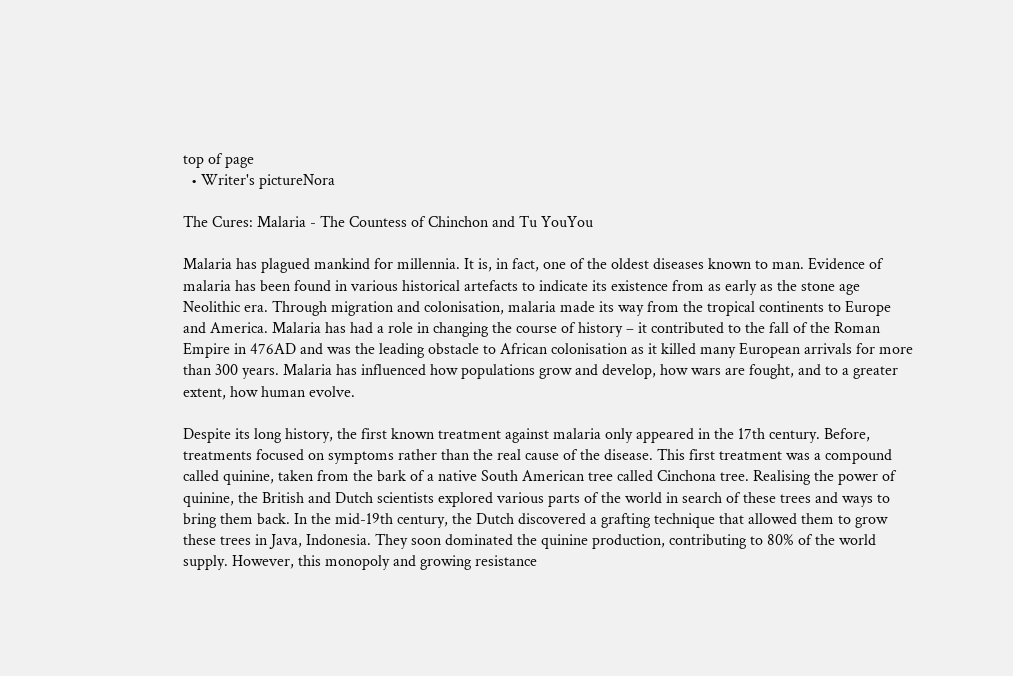top of page
  • Writer's pictureNora

The Cures: Malaria - The Countess of Chinchon and Tu YouYou

Malaria has plagued mankind for millennia. It is, in fact, one of the oldest diseases known to man. Evidence of malaria has been found in various historical artefacts to indicate its existence from as early as the stone age Neolithic era. Through migration and colonisation, malaria made its way from the tropical continents to Europe and America. Malaria has had a role in changing the course of history – it contributed to the fall of the Roman Empire in 476AD and was the leading obstacle to African colonisation as it killed many European arrivals for more than 300 years. Malaria has influenced how populations grow and develop, how wars are fought, and to a greater extent, how human evolve.

Despite its long history, the first known treatment against malaria only appeared in the 17th century. Before, treatments focused on symptoms rather than the real cause of the disease. This first treatment was a compound called quinine, taken from the bark of a native South American tree called Cinchona tree. Realising the power of quinine, the British and Dutch scientists explored various parts of the world in search of these trees and ways to bring them back. In the mid-19th century, the Dutch discovered a grafting technique that allowed them to grow these trees in Java, Indonesia. They soon dominated the quinine production, contributing to 80% of the world supply. However, this monopoly and growing resistance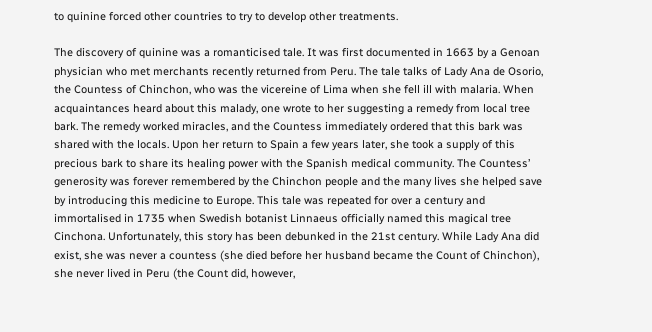to quinine forced other countries to try to develop other treatments.

The discovery of quinine was a romanticised tale. It was first documented in 1663 by a Genoan physician who met merchants recently returned from Peru. The tale talks of Lady Ana de Osorio, the Countess of Chinchon, who was the vicereine of Lima when she fell ill with malaria. When acquaintances heard about this malady, one wrote to her suggesting a remedy from local tree bark. The remedy worked miracles, and the Countess immediately ordered that this bark was shared with the locals. Upon her return to Spain a few years later, she took a supply of this precious bark to share its healing power with the Spanish medical community. The Countess’ generosity was forever remembered by the Chinchon people and the many lives she helped save by introducing this medicine to Europe. This tale was repeated for over a century and immortalised in 1735 when Swedish botanist Linnaeus officially named this magical tree Cinchona. Unfortunately, this story has been debunked in the 21st century. While Lady Ana did exist, she was never a countess (she died before her husband became the Count of Chinchon), she never lived in Peru (the Count did, however,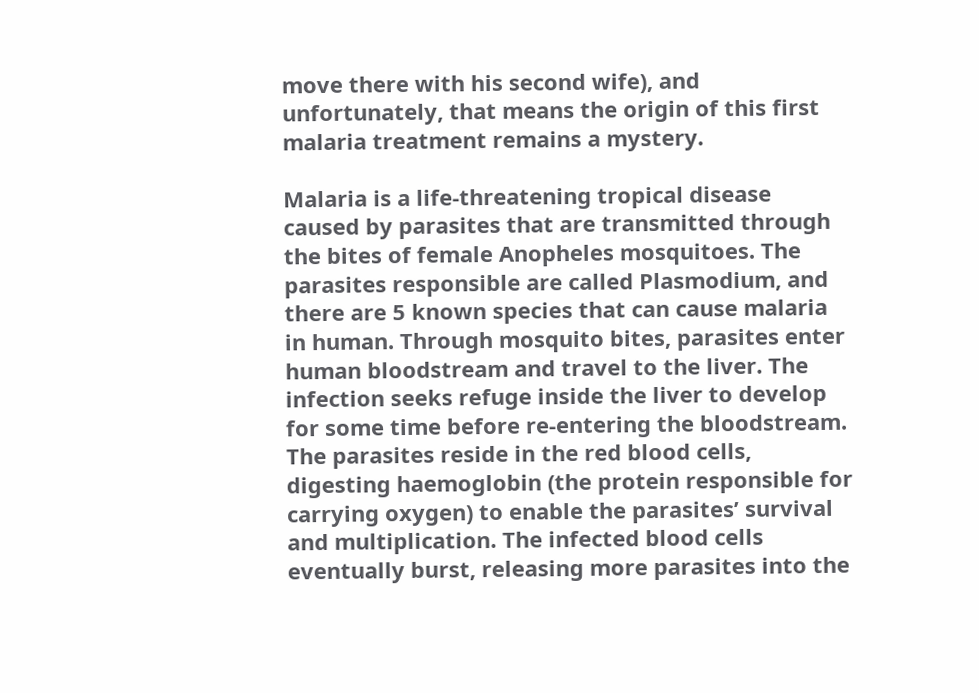move there with his second wife), and unfortunately, that means the origin of this first malaria treatment remains a mystery.

Malaria is a life-threatening tropical disease caused by parasites that are transmitted through the bites of female Anopheles mosquitoes. The parasites responsible are called Plasmodium, and there are 5 known species that can cause malaria in human. Through mosquito bites, parasites enter human bloodstream and travel to the liver. The infection seeks refuge inside the liver to develop for some time before re-entering the bloodstream. The parasites reside in the red blood cells, digesting haemoglobin (the protein responsible for carrying oxygen) to enable the parasites’ survival and multiplication. The infected blood cells eventually burst, releasing more parasites into the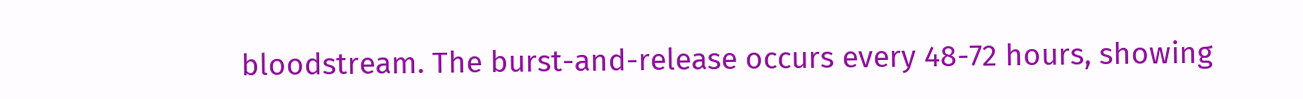bloodstream. The burst-and-release occurs every 48-72 hours, showing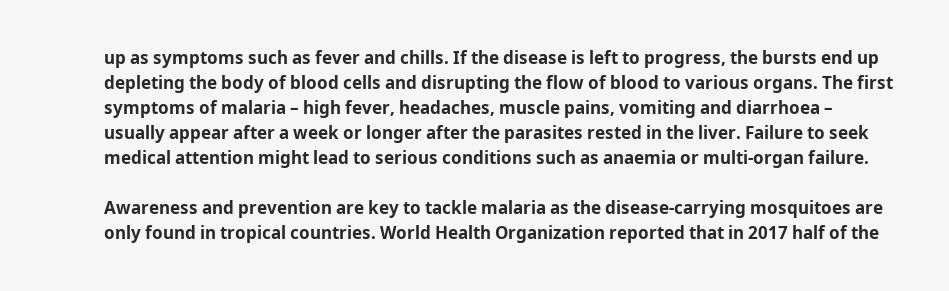up as symptoms such as fever and chills. If the disease is left to progress, the bursts end up depleting the body of blood cells and disrupting the flow of blood to various organs. The first symptoms of malaria – high fever, headaches, muscle pains, vomiting and diarrhoea – usually appear after a week or longer after the parasites rested in the liver. Failure to seek medical attention might lead to serious conditions such as anaemia or multi-organ failure.

Awareness and prevention are key to tackle malaria as the disease-carrying mosquitoes are only found in tropical countries. World Health Organization reported that in 2017 half of the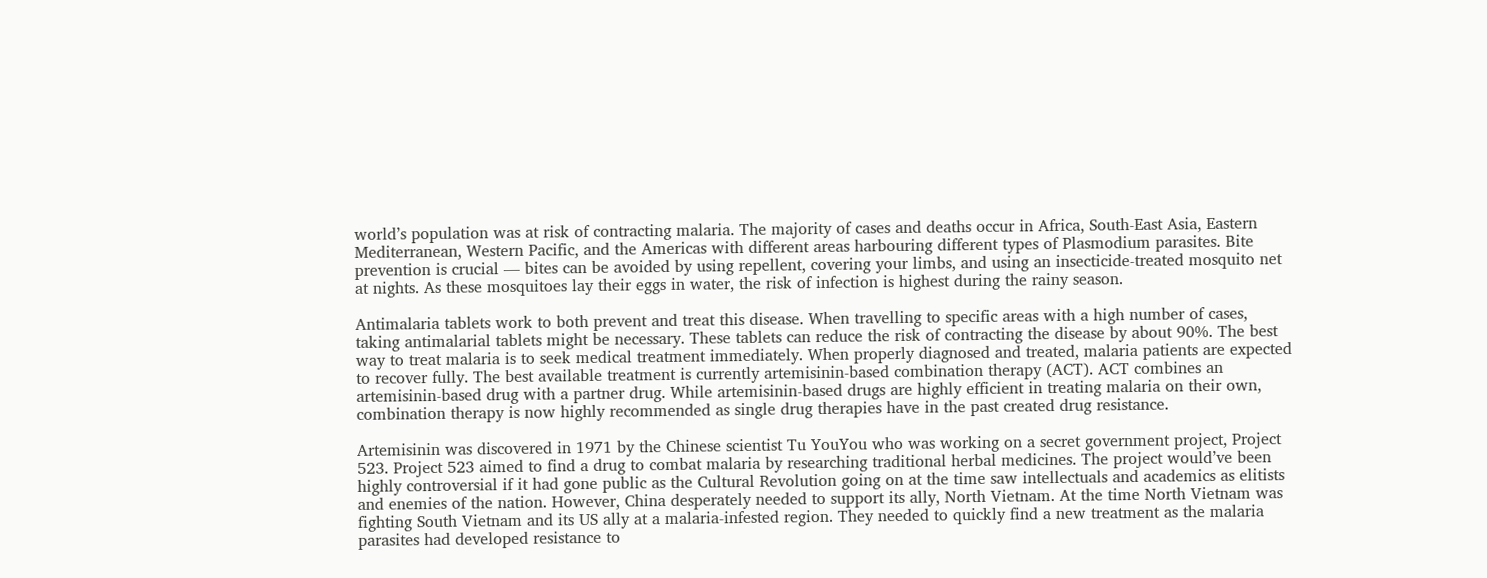world’s population was at risk of contracting malaria. The majority of cases and deaths occur in Africa, South-East Asia, Eastern Mediterranean, Western Pacific, and the Americas with different areas harbouring different types of Plasmodium parasites. Bite prevention is crucial — bites can be avoided by using repellent, covering your limbs, and using an insecticide-treated mosquito net at nights. As these mosquitoes lay their eggs in water, the risk of infection is highest during the rainy season.

Antimalaria tablets work to both prevent and treat this disease. When travelling to specific areas with a high number of cases, taking antimalarial tablets might be necessary. These tablets can reduce the risk of contracting the disease by about 90%. The best way to treat malaria is to seek medical treatment immediately. When properly diagnosed and treated, malaria patients are expected to recover fully. The best available treatment is currently artemisinin-based combination therapy (ACT). ACT combines an artemisinin-based drug with a partner drug. While artemisinin-based drugs are highly efficient in treating malaria on their own, combination therapy is now highly recommended as single drug therapies have in the past created drug resistance.

Artemisinin was discovered in 1971 by the Chinese scientist Tu YouYou who was working on a secret government project, Project 523. Project 523 aimed to find a drug to combat malaria by researching traditional herbal medicines. The project would’ve been highly controversial if it had gone public as the Cultural Revolution going on at the time saw intellectuals and academics as elitists and enemies of the nation. However, China desperately needed to support its ally, North Vietnam. At the time North Vietnam was fighting South Vietnam and its US ally at a malaria-infested region. They needed to quickly find a new treatment as the malaria parasites had developed resistance to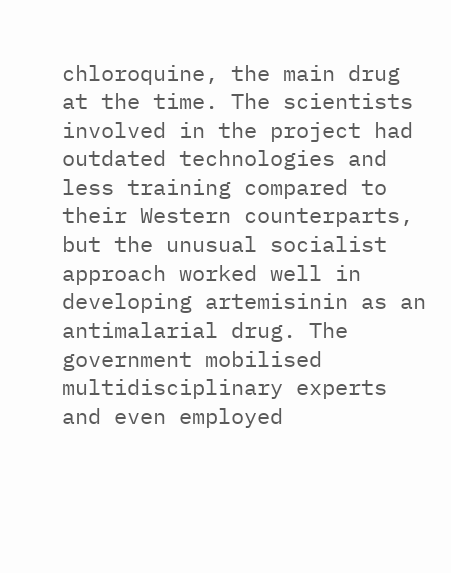chloroquine, the main drug at the time. The scientists involved in the project had outdated technologies and less training compared to their Western counterparts, but the unusual socialist approach worked well in developing artemisinin as an antimalarial drug. The government mobilised multidisciplinary experts and even employed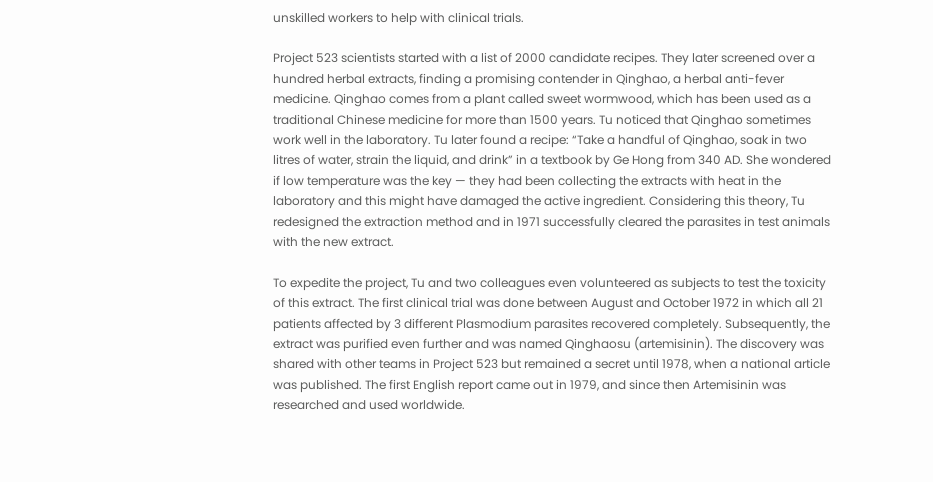unskilled workers to help with clinical trials.

Project 523 scientists started with a list of 2000 candidate recipes. They later screened over a hundred herbal extracts, finding a promising contender in Qinghao, a herbal anti-fever medicine. Qinghao comes from a plant called sweet wormwood, which has been used as a traditional Chinese medicine for more than 1500 years. Tu noticed that Qinghao sometimes work well in the laboratory. Tu later found a recipe: “Take a handful of Qinghao, soak in two litres of water, strain the liquid, and drink” in a textbook by Ge Hong from 340 AD. She wondered if low temperature was the key — they had been collecting the extracts with heat in the laboratory and this might have damaged the active ingredient. Considering this theory, Tu redesigned the extraction method and in 1971 successfully cleared the parasites in test animals with the new extract.

To expedite the project, Tu and two colleagues even volunteered as subjects to test the toxicity of this extract. The first clinical trial was done between August and October 1972 in which all 21 patients affected by 3 different Plasmodium parasites recovered completely. Subsequently, the extract was purified even further and was named Qinghaosu (artemisinin). The discovery was shared with other teams in Project 523 but remained a secret until 1978, when a national article was published. The first English report came out in 1979, and since then Artemisinin was researched and used worldwide.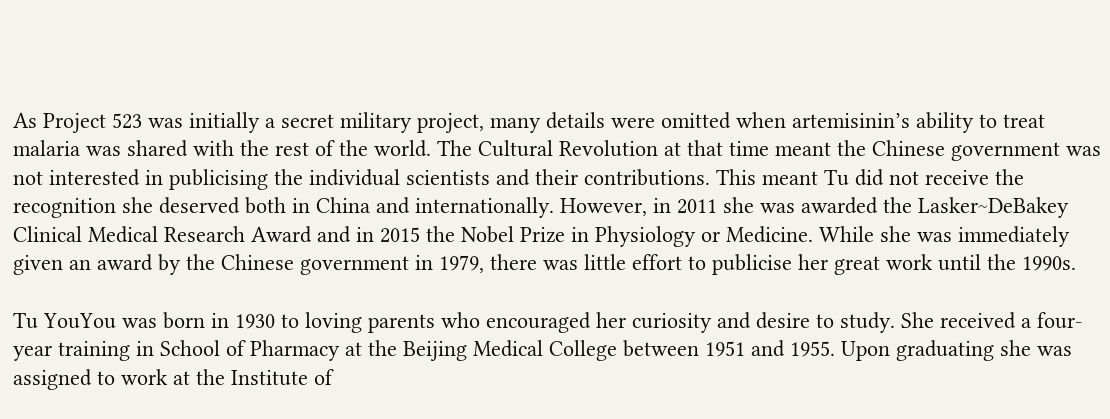As Project 523 was initially a secret military project, many details were omitted when artemisinin’s ability to treat malaria was shared with the rest of the world. The Cultural Revolution at that time meant the Chinese government was not interested in publicising the individual scientists and their contributions. This meant Tu did not receive the recognition she deserved both in China and internationally. However, in 2011 she was awarded the Lasker~DeBakey Clinical Medical Research Award and in 2015 the Nobel Prize in Physiology or Medicine. While she was immediately given an award by the Chinese government in 1979, there was little effort to publicise her great work until the 1990s.

Tu YouYou was born in 1930 to loving parents who encouraged her curiosity and desire to study. She received a four-year training in School of Pharmacy at the Beijing Medical College between 1951 and 1955. Upon graduating she was assigned to work at the Institute of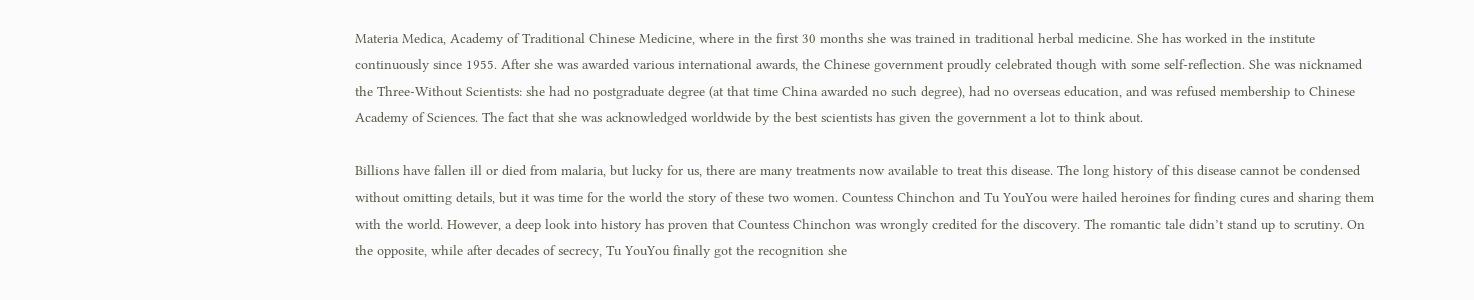Materia Medica, Academy of Traditional Chinese Medicine, where in the first 30 months she was trained in traditional herbal medicine. She has worked in the institute continuously since 1955. After she was awarded various international awards, the Chinese government proudly celebrated though with some self-reflection. She was nicknamed the Three-Without Scientists: she had no postgraduate degree (at that time China awarded no such degree), had no overseas education, and was refused membership to Chinese Academy of Sciences. The fact that she was acknowledged worldwide by the best scientists has given the government a lot to think about.

Billions have fallen ill or died from malaria, but lucky for us, there are many treatments now available to treat this disease. The long history of this disease cannot be condensed without omitting details, but it was time for the world the story of these two women. Countess Chinchon and Tu YouYou were hailed heroines for finding cures and sharing them with the world. However, a deep look into history has proven that Countess Chinchon was wrongly credited for the discovery. The romantic tale didn’t stand up to scrutiny. On the opposite, while after decades of secrecy, Tu YouYou finally got the recognition she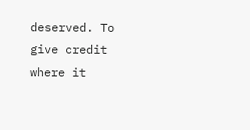deserved. To give credit where it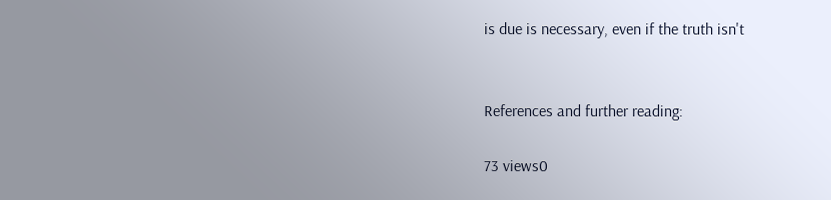is due is necessary, even if the truth isn't


References and further reading:

73 views0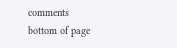comments
bottom of page